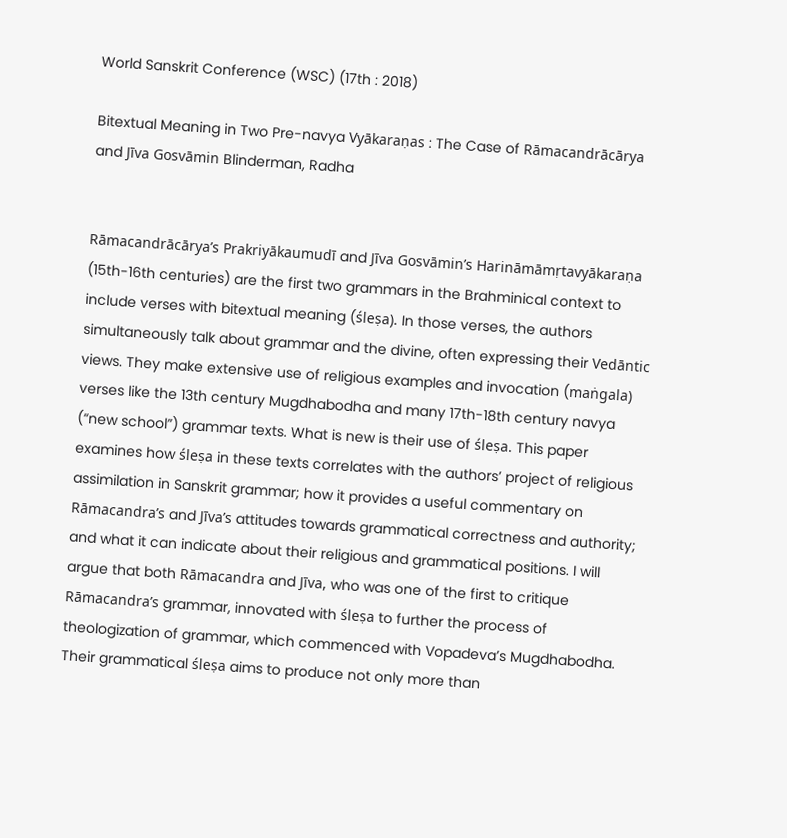World Sanskrit Conference (WSC) (17th : 2018)

Bitextual Meaning in Two Pre-navya Vyākaraṇas : The Case of Rāmacandrācārya and Jīva Gosvāmin Blinderman, Radha


Rāmacandrācārya’s Prakriyākaumudī and Jīva Gosvāmin’s Harināmāmṛtavyākaraṇa (15th-16th centuries) are the first two grammars in the Brahminical context to include verses with bitextual meaning (śleṣa). In those verses, the authors simultaneously talk about grammar and the divine, often expressing their Vedāntic views. They make extensive use of religious examples and invocation (maṅgala) verses like the 13th century Mugdhabodha and many 17th-18th century navya (“new school”) grammar texts. What is new is their use of śleṣa. This paper examines how śleṣa in these texts correlates with the authors’ project of religious assimilation in Sanskrit grammar; how it provides a useful commentary on Rāmacandra’s and Jīva’s attitudes towards grammatical correctness and authority; and what it can indicate about their religious and grammatical positions. I will argue that both Rāmacandra and Jīva, who was one of the first to critique Rāmacandra’s grammar, innovated with śleṣa to further the process of theologization of grammar, which commenced with Vopadeva’s Mugdhabodha. Their grammatical śleṣa aims to produce not only more than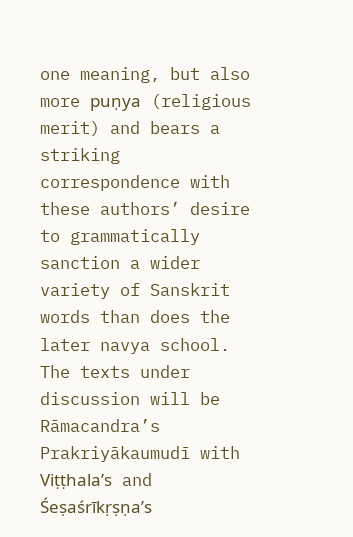one meaning, but also more puṇya (religious merit) and bears a striking correspondence with these authors’ desire to grammatically sanction a wider variety of Sanskrit words than does the later navya school. The texts under discussion will be Rāmacandra’s Prakriyākaumudī with Viṭṭhala’s and Śeṣaśrīkṛṣṇa’s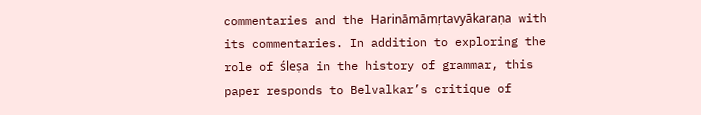commentaries and the Harināmāmṛtavyākaraṇa with its commentaries. In addition to exploring the role of śleṣa in the history of grammar, this paper responds to Belvalkar’s critique of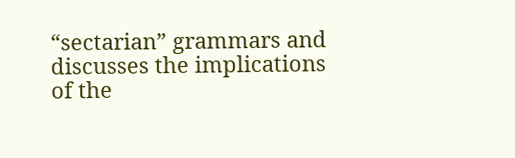“sectarian” grammars and discusses the implications of the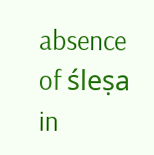absence of śleṣa in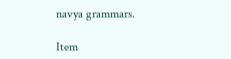navya grammars.

Item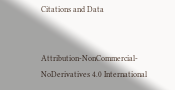Citations and Data


Attribution-NonCommercial-NoDerivatives 4.0 International